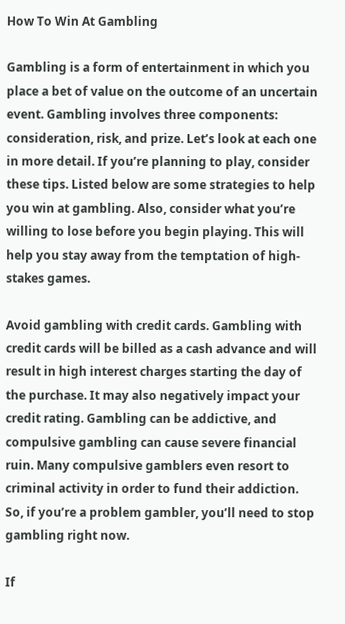How To Win At Gambling

Gambling is a form of entertainment in which you place a bet of value on the outcome of an uncertain event. Gambling involves three components: consideration, risk, and prize. Let’s look at each one in more detail. If you’re planning to play, consider these tips. Listed below are some strategies to help you win at gambling. Also, consider what you’re willing to lose before you begin playing. This will help you stay away from the temptation of high-stakes games.

Avoid gambling with credit cards. Gambling with credit cards will be billed as a cash advance and will result in high interest charges starting the day of the purchase. It may also negatively impact your credit rating. Gambling can be addictive, and compulsive gambling can cause severe financial ruin. Many compulsive gamblers even resort to criminal activity in order to fund their addiction. So, if you’re a problem gambler, you’ll need to stop gambling right now.

If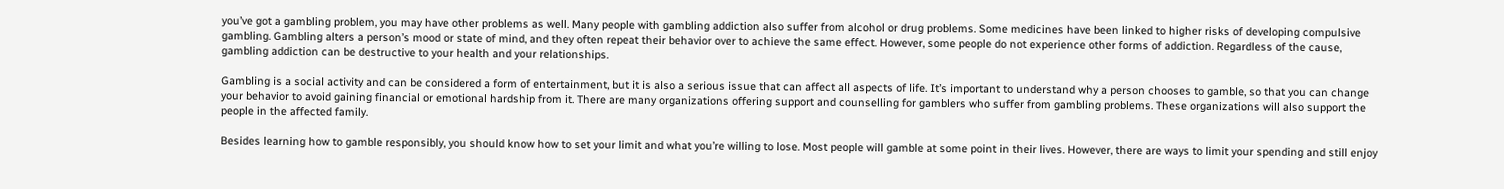you’ve got a gambling problem, you may have other problems as well. Many people with gambling addiction also suffer from alcohol or drug problems. Some medicines have been linked to higher risks of developing compulsive gambling. Gambling alters a person’s mood or state of mind, and they often repeat their behavior over to achieve the same effect. However, some people do not experience other forms of addiction. Regardless of the cause, gambling addiction can be destructive to your health and your relationships.

Gambling is a social activity and can be considered a form of entertainment, but it is also a serious issue that can affect all aspects of life. It’s important to understand why a person chooses to gamble, so that you can change your behavior to avoid gaining financial or emotional hardship from it. There are many organizations offering support and counselling for gamblers who suffer from gambling problems. These organizations will also support the people in the affected family.

Besides learning how to gamble responsibly, you should know how to set your limit and what you’re willing to lose. Most people will gamble at some point in their lives. However, there are ways to limit your spending and still enjoy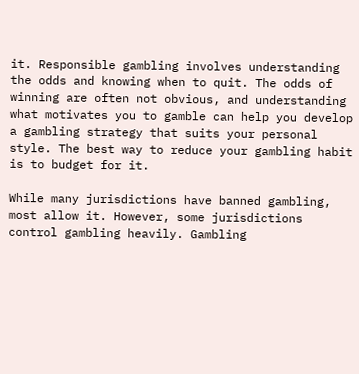it. Responsible gambling involves understanding the odds and knowing when to quit. The odds of winning are often not obvious, and understanding what motivates you to gamble can help you develop a gambling strategy that suits your personal style. The best way to reduce your gambling habit is to budget for it.

While many jurisdictions have banned gambling, most allow it. However, some jurisdictions control gambling heavily. Gambling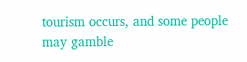tourism occurs, and some people may gamble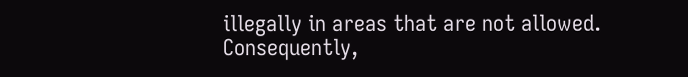illegally in areas that are not allowed. Consequently,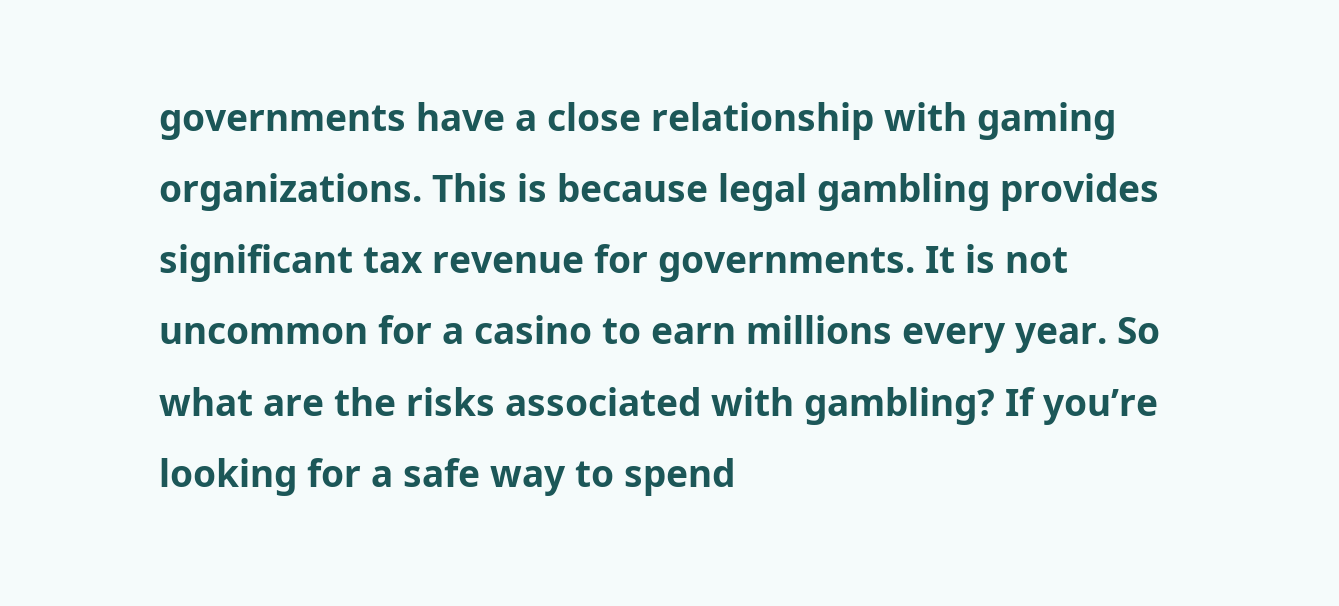governments have a close relationship with gaming organizations. This is because legal gambling provides significant tax revenue for governments. It is not uncommon for a casino to earn millions every year. So what are the risks associated with gambling? If you’re looking for a safe way to spend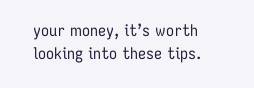your money, it’s worth looking into these tips.